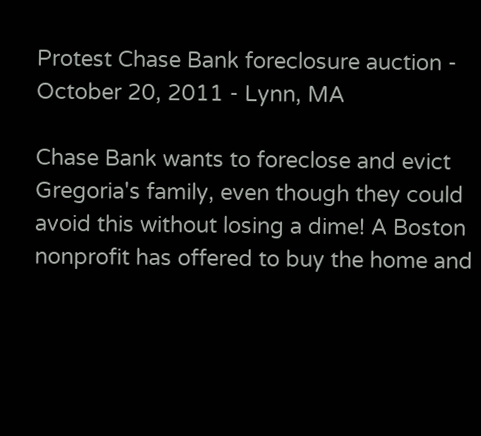Protest Chase Bank foreclosure auction - October 20, 2011 - Lynn, MA

Chase Bank wants to foreclose and evict Gregoria's family, even though they could avoid this without losing a dime! A Boston nonprofit has offered to buy the home and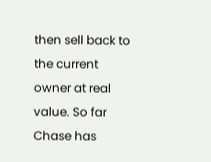then sell back to the current owner at real value. So far Chase has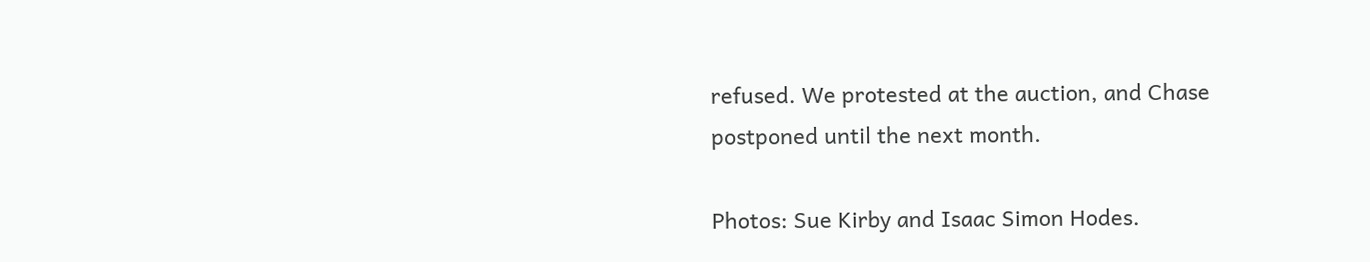refused. We protested at the auction, and Chase postponed until the next month.

Photos: Sue Kirby and Isaac Simon Hodes.